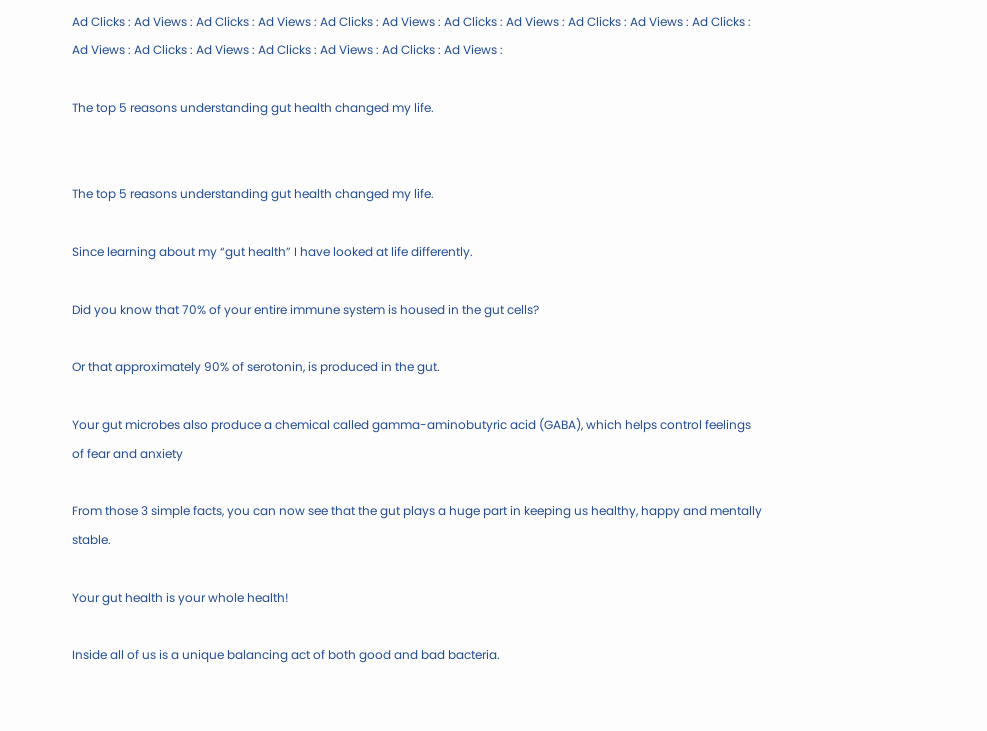Ad Clicks : Ad Views : Ad Clicks : Ad Views : Ad Clicks : Ad Views : Ad Clicks : Ad Views : Ad Clicks : Ad Views : Ad Clicks : Ad Views : Ad Clicks : Ad Views : Ad Clicks : Ad Views : Ad Clicks : Ad Views :

The top 5 reasons understanding gut health changed my life.


The top 5 reasons understanding gut health changed my life.

Since learning about my “gut health” I have looked at life differently.

Did you know that 70% of your entire immune system is housed in the gut cells?

Or that approximately 90% of serotonin, is produced in the gut.

Your gut microbes also produce a chemical called gamma-aminobutyric acid (GABA), which helps control feelings of fear and anxiety

From those 3 simple facts, you can now see that the gut plays a huge part in keeping us healthy, happy and mentally stable.

Your gut health is your whole health!

Inside all of us is a unique balancing act of both good and bad bacteria.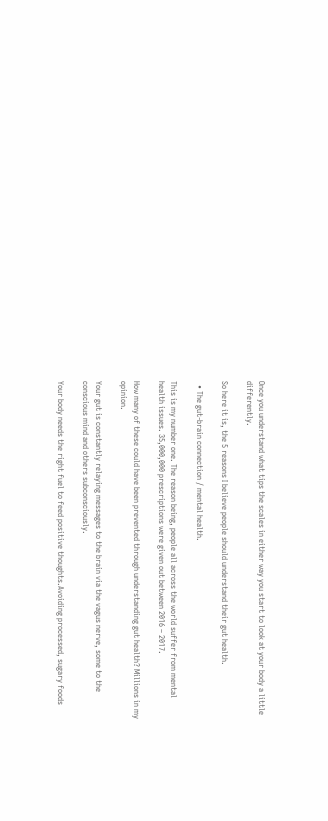Once you understand what tips the scales in either way you start to look at your body a little differently.

So here it is, the 5 reasons I believe people should understand their gut health.

  • The gut-brain connection / mental health.

This is my number one. The reason being, people all across the world suffer from mental health issues. 35,000,000 prescriptions were given out between 2016 – 2017.

How many of these could have been prevented through understanding gut health? Millions in my opinion.

Your gut is constantly relaying messages to the brain via the vagus nerve, some to the conscious mind and others subconsciously.

Your body needs the right fuel to feed positive thoughts.Avoiding processed, sugary foods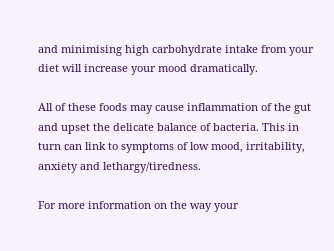and minimising high carbohydrate intake from your diet will increase your mood dramatically.

All of these foods may cause inflammation of the gut and upset the delicate balance of bacteria. This in turn can link to symptoms of low mood, irritability, anxiety and lethargy/tiredness.

For more information on the way your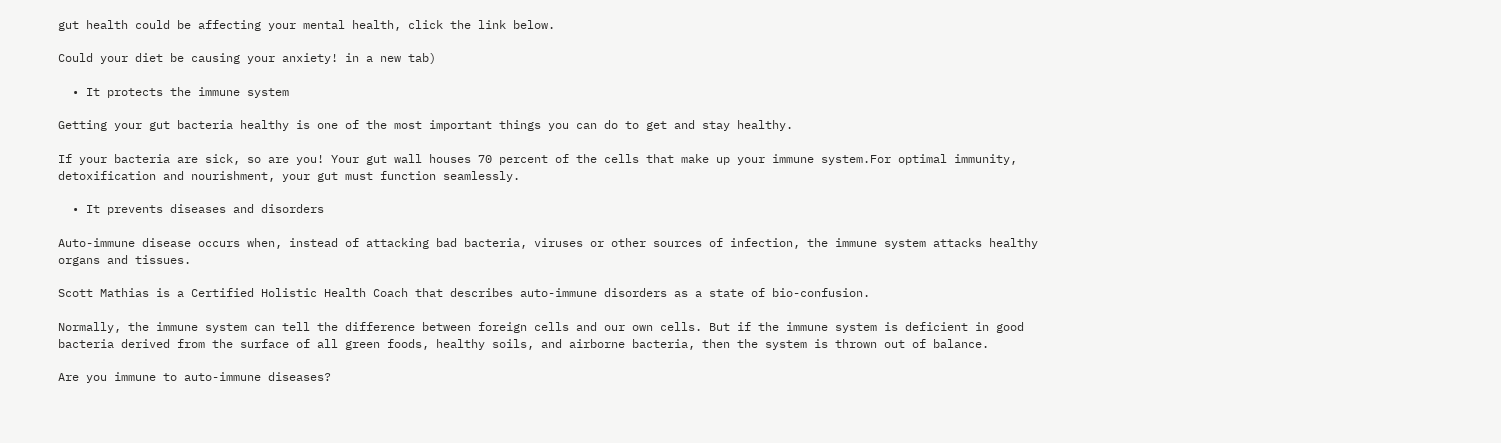gut health could be affecting your mental health, click the link below.

Could your diet be causing your anxiety! in a new tab)

  • It protects the immune system

Getting your gut bacteria healthy is one of the most important things you can do to get and stay healthy.

If your bacteria are sick, so are you! Your gut wall houses 70 percent of the cells that make up your immune system.For optimal immunity, detoxification and nourishment, your gut must function seamlessly.

  • It prevents diseases and disorders

Auto-immune disease occurs when, instead of attacking bad bacteria, viruses or other sources of infection, the immune system attacks healthy organs and tissues.

Scott Mathias is a Certified Holistic Health Coach that describes auto-immune disorders as a state of bio-confusion.

Normally, the immune system can tell the difference between foreign cells and our own cells. But if the immune system is deficient in good bacteria derived from the surface of all green foods, healthy soils, and airborne bacteria, then the system is thrown out of balance.

Are you immune to auto-immune diseases?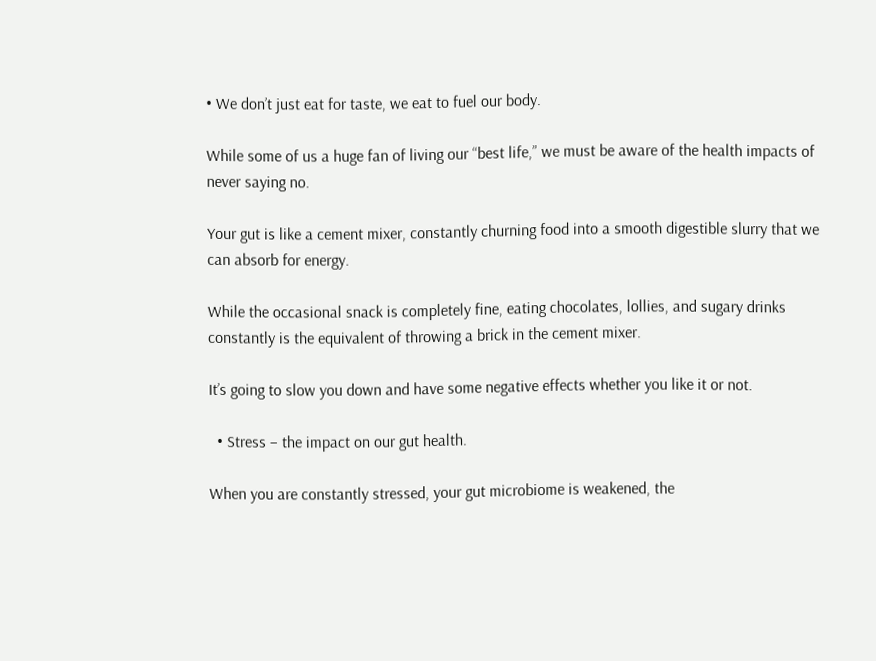• We don’t just eat for taste, we eat to fuel our body.

While some of us a huge fan of living our “best life,” we must be aware of the health impacts of never saying no.

Your gut is like a cement mixer, constantly churning food into a smooth digestible slurry that we can absorb for energy.

While the occasional snack is completely fine, eating chocolates, lollies, and sugary drinks constantly is the equivalent of throwing a brick in the cement mixer.

It’s going to slow you down and have some negative effects whether you like it or not.

  • Stress – the impact on our gut health.

When you are constantly stressed, your gut microbiome is weakened, the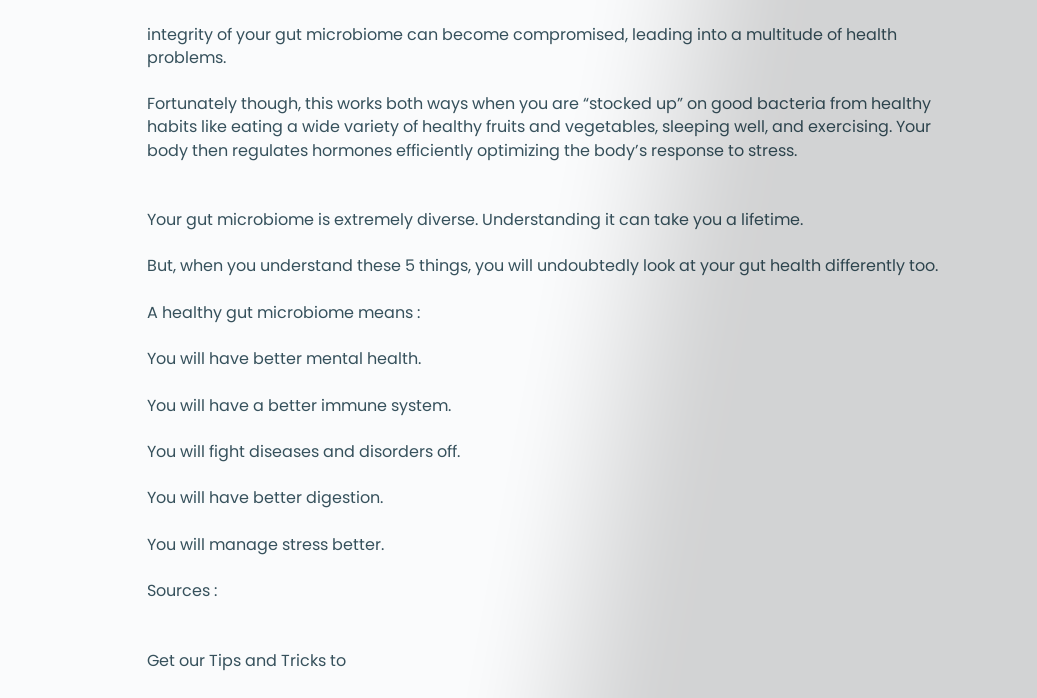integrity of your gut microbiome can become compromised, leading into a multitude of health problems.

Fortunately though, this works both ways when you are “stocked up” on good bacteria from healthy habits like eating a wide variety of healthy fruits and vegetables, sleeping well, and exercising. Your body then regulates hormones efficiently optimizing the body’s response to stress.


Your gut microbiome is extremely diverse. Understanding it can take you a lifetime.

But, when you understand these 5 things, you will undoubtedly look at your gut health differently too.

A healthy gut microbiome means :

You will have better mental health.

You will have a better immune system.

You will fight diseases and disorders off.

You will have better digestion.

You will manage stress better.

Sources :


Get our Tips and Tricks to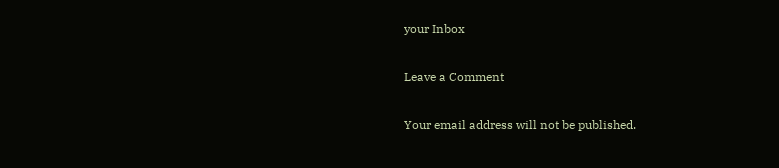your Inbox

Leave a Comment

Your email address will not be published.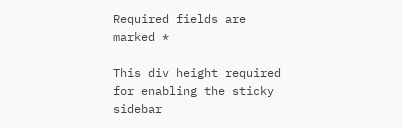Required fields are marked *

This div height required for enabling the sticky sidebar